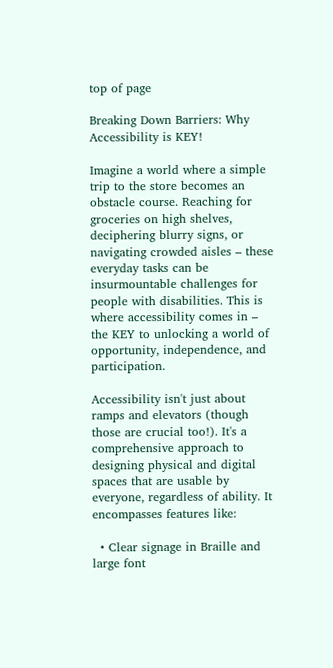top of page

Breaking Down Barriers: Why Accessibility is KEY!

Imagine a world where a simple trip to the store becomes an obstacle course. Reaching for groceries on high shelves, deciphering blurry signs, or navigating crowded aisles – these everyday tasks can be insurmountable challenges for people with disabilities. This is where accessibility comes in – the KEY to unlocking a world of opportunity, independence, and participation.

Accessibility isn't just about ramps and elevators (though those are crucial too!). It's a comprehensive approach to designing physical and digital spaces that are usable by everyone, regardless of ability. It encompasses features like:

  • Clear signage in Braille and large font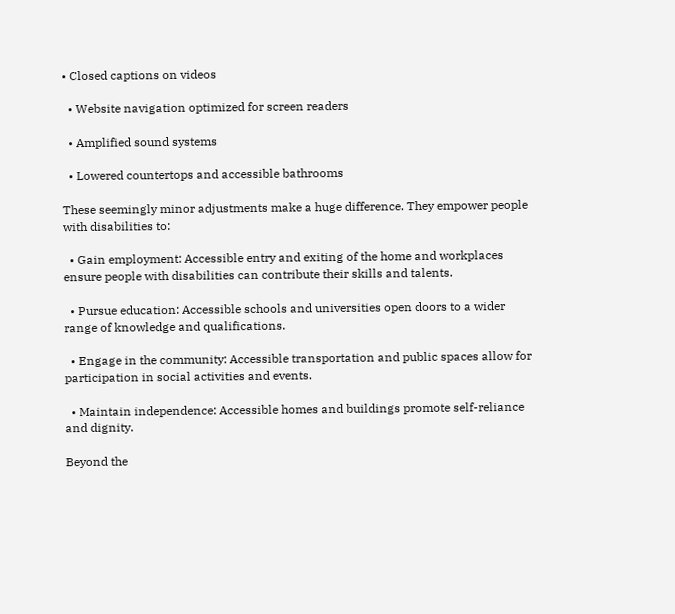• Closed captions on videos

  • Website navigation optimized for screen readers

  • Amplified sound systems

  • Lowered countertops and accessible bathrooms

These seemingly minor adjustments make a huge difference. They empower people with disabilities to:

  • Gain employment: Accessible entry and exiting of the home and workplaces ensure people with disabilities can contribute their skills and talents.

  • Pursue education: Accessible schools and universities open doors to a wider range of knowledge and qualifications.

  • Engage in the community: Accessible transportation and public spaces allow for participation in social activities and events.

  • Maintain independence: Accessible homes and buildings promote self-reliance and dignity.

Beyond the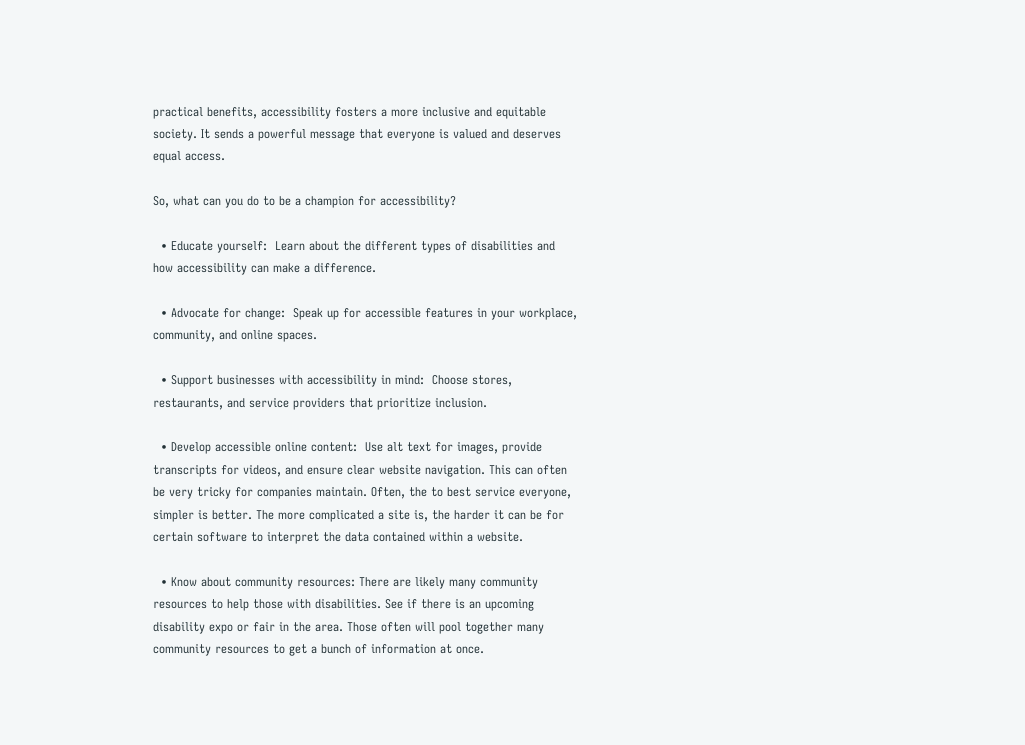practical benefits, accessibility fosters a more inclusive and equitable society. It sends a powerful message that everyone is valued and deserves equal access.

So, what can you do to be a champion for accessibility?

  • Educate yourself:  Learn about the different types of disabilities and how accessibility can make a difference.

  • Advocate for change:  Speak up for accessible features in your workplace, community, and online spaces.

  • Support businesses with accessibility in mind:  Choose stores, restaurants, and service providers that prioritize inclusion.

  • Develop accessible online content:  Use alt text for images, provide transcripts for videos, and ensure clear website navigation. This can often be very tricky for companies maintain. Often, the to best service everyone, simpler is better. The more complicated a site is, the harder it can be for certain software to interpret the data contained within a website.

  • Know about community resources: There are likely many community resources to help those with disabilities. See if there is an upcoming disability expo or fair in the area. Those often will pool together many community resources to get a bunch of information at once.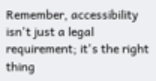Remember, accessibility isn't just a legal requirement; it's the right thing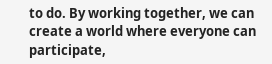to do. By working together, we can create a world where everyone can participate,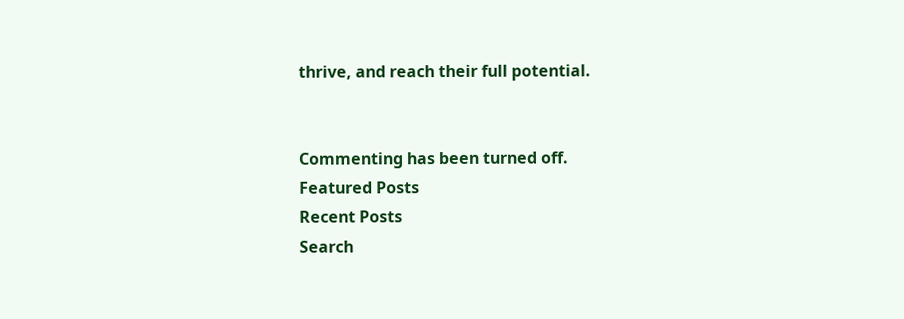thrive, and reach their full potential.


Commenting has been turned off.
Featured Posts
Recent Posts
Search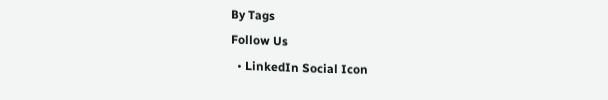By Tags
Follow Us
  • LinkedIn Social Icon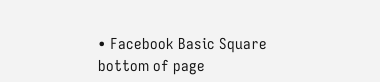• Facebook Basic Square
bottom of page